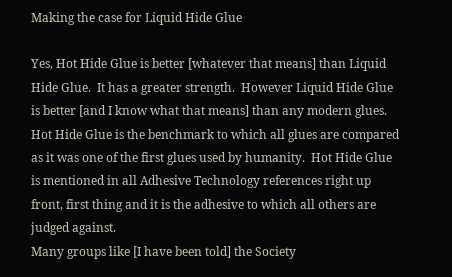Making the case for Liquid Hide Glue

Yes, Hot Hide Glue is better [whatever that means] than Liquid Hide Glue.  It has a greater strength.  However Liquid Hide Glue is better [and I know what that means] than any modern glues.
Hot Hide Glue is the benchmark to which all glues are compared as it was one of the first glues used by humanity.  Hot Hide Glue is mentioned in all Adhesive Technology references right up front, first thing and it is the adhesive to which all others are judged against.
Many groups like [I have been told] the Society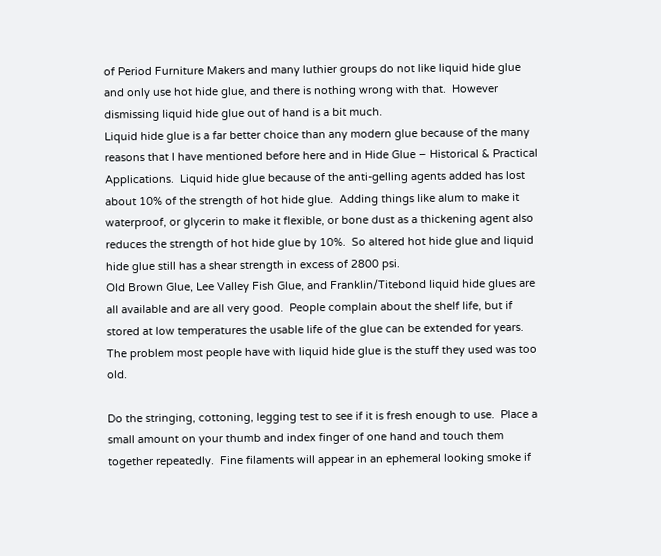of Period Furniture Makers and many luthier groups do not like liquid hide glue and only use hot hide glue, and there is nothing wrong with that.  However dismissing liquid hide glue out of hand is a bit much.
Liquid hide glue is a far better choice than any modern glue because of the many reasons that I have mentioned before here and in Hide Glue – Historical & Practical Applications.  Liquid hide glue because of the anti-gelling agents added has lost about 10% of the strength of hot hide glue.  Adding things like alum to make it waterproof, or glycerin to make it flexible, or bone dust as a thickening agent also reduces the strength of hot hide glue by 10%.  So altered hot hide glue and liquid hide glue still has a shear strength in excess of 2800 psi.
Old Brown Glue, Lee Valley Fish Glue, and Franklin/Titebond liquid hide glues are all available and are all very good.  People complain about the shelf life, but if stored at low temperatures the usable life of the glue can be extended for years.  The problem most people have with liquid hide glue is the stuff they used was too old.

Do the stringing, cottoning, legging test to see if it is fresh enough to use.  Place a small amount on your thumb and index finger of one hand and touch them together repeatedly.  Fine filaments will appear in an ephemeral looking smoke if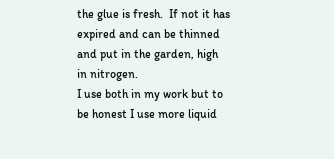the glue is fresh.  If not it has expired and can be thinned and put in the garden, high in nitrogen.
I use both in my work but to be honest I use more liquid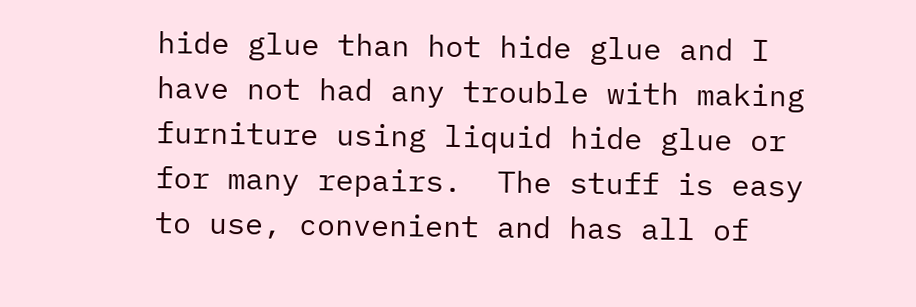hide glue than hot hide glue and I have not had any trouble with making furniture using liquid hide glue or for many repairs.  The stuff is easy to use, convenient and has all of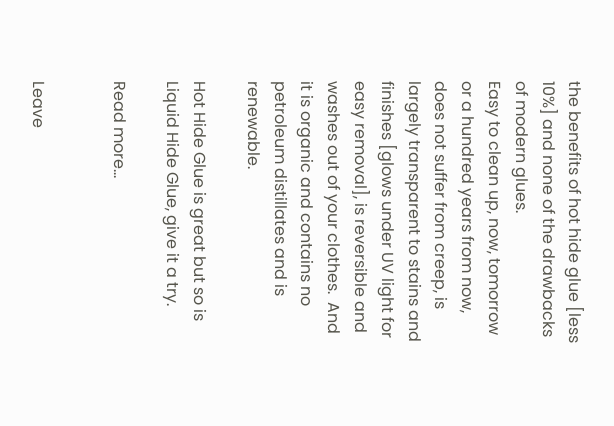the benefits of hot hide glue [less 10%] and none of the drawbacks of modern glues.
Easy to clean up, now, tomorrow or a hundred years from now, does not suffer from creep, is largely transparent to stains and finishes [glows under UV light for easy removal], is reversible and washes out of your clothes.  And it is organic and contains no petroleum distillates and is renewable.

Hot Hide Glue is great but so is Liquid Hide Glue, give it a try.

Read more…


Leave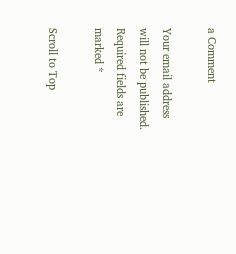a Comment

Your email address will not be published. Required fields are marked *

Scroll to Top